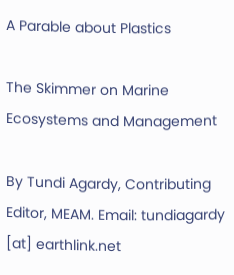A Parable about Plastics

The Skimmer on Marine Ecosystems and Management

By Tundi Agardy, Contributing Editor, MEAM. Email: tundiagardy [at] earthlink.net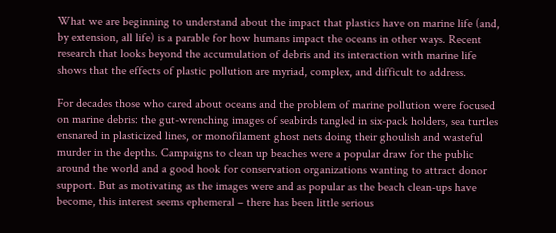What we are beginning to understand about the impact that plastics have on marine life (and, by extension, all life) is a parable for how humans impact the oceans in other ways. Recent research that looks beyond the accumulation of debris and its interaction with marine life shows that the effects of plastic pollution are myriad, complex, and difficult to address.

For decades those who cared about oceans and the problem of marine pollution were focused on marine debris: the gut-wrenching images of seabirds tangled in six-pack holders, sea turtles ensnared in plasticized lines, or monofilament ghost nets doing their ghoulish and wasteful murder in the depths. Campaigns to clean up beaches were a popular draw for the public around the world and a good hook for conservation organizations wanting to attract donor support. But as motivating as the images were and as popular as the beach clean-ups have become, this interest seems ephemeral – there has been little serious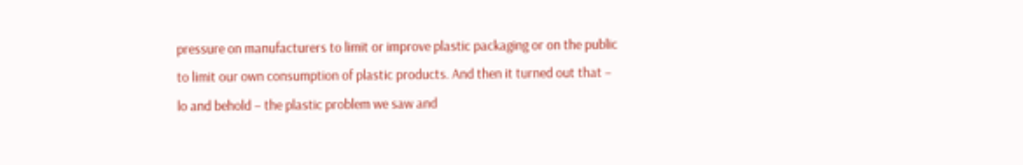pressure on manufacturers to limit or improve plastic packaging or on the public to limit our own consumption of plastic products. And then it turned out that – lo and behold – the plastic problem we saw and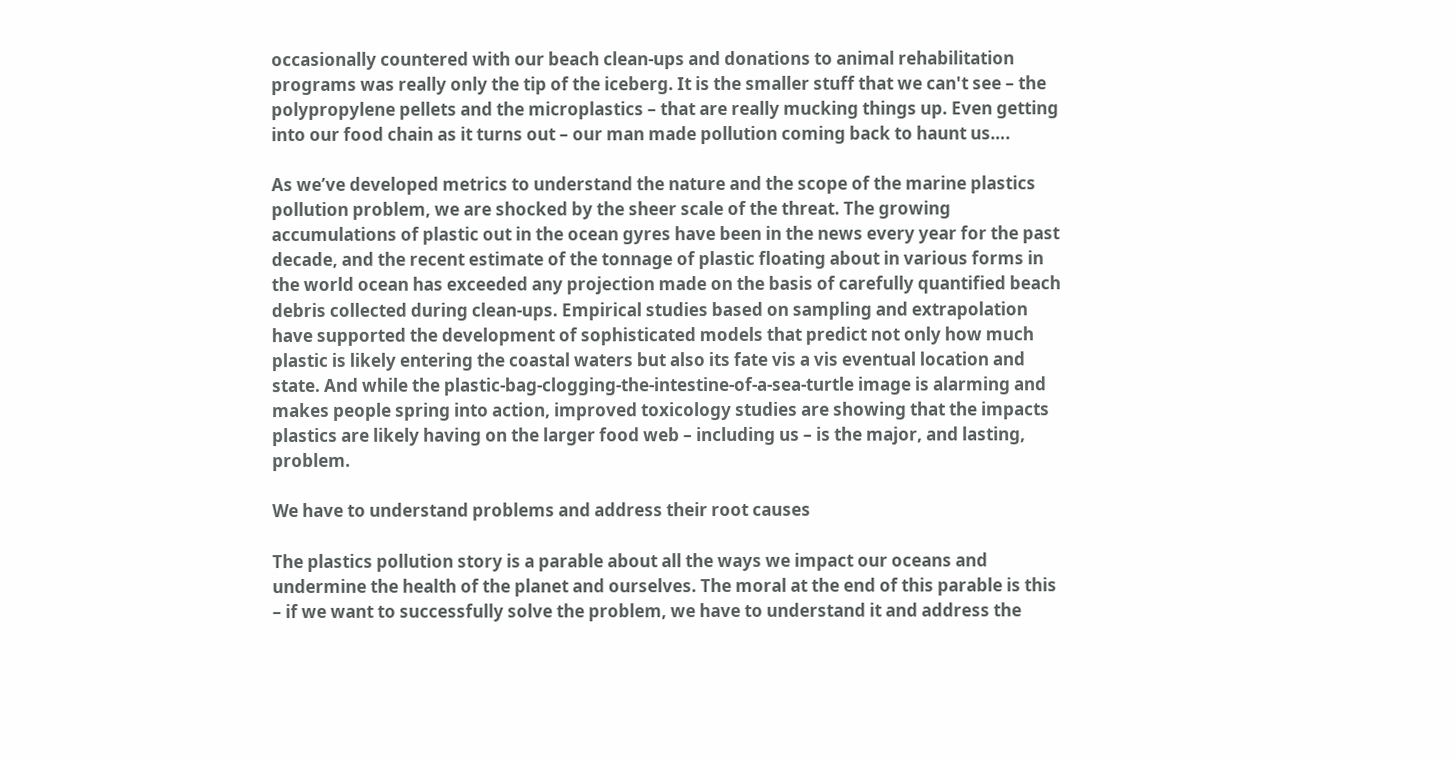occasionally countered with our beach clean-ups and donations to animal rehabilitation programs was really only the tip of the iceberg. It is the smaller stuff that we can't see – the polypropylene pellets and the microplastics – that are really mucking things up. Even getting into our food chain as it turns out – our man made pollution coming back to haunt us….

As we’ve developed metrics to understand the nature and the scope of the marine plastics pollution problem, we are shocked by the sheer scale of the threat. The growing accumulations of plastic out in the ocean gyres have been in the news every year for the past decade, and the recent estimate of the tonnage of plastic floating about in various forms in the world ocean has exceeded any projection made on the basis of carefully quantified beach debris collected during clean-ups. Empirical studies based on sampling and extrapolation have supported the development of sophisticated models that predict not only how much plastic is likely entering the coastal waters but also its fate vis a vis eventual location and state. And while the plastic-bag-clogging-the-intestine-of-a-sea-turtle image is alarming and makes people spring into action, improved toxicology studies are showing that the impacts plastics are likely having on the larger food web – including us – is the major, and lasting, problem.

We have to understand problems and address their root causes

The plastics pollution story is a parable about all the ways we impact our oceans and undermine the health of the planet and ourselves. The moral at the end of this parable is this – if we want to successfully solve the problem, we have to understand it and address the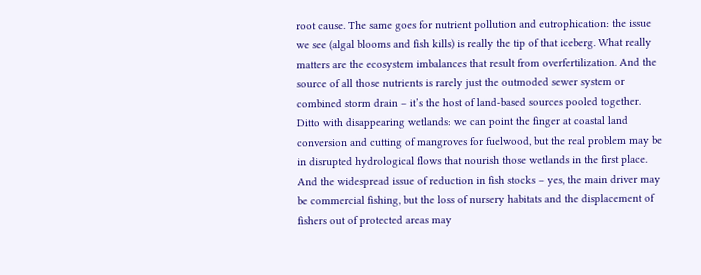root cause. The same goes for nutrient pollution and eutrophication: the issue we see (algal blooms and fish kills) is really the tip of that iceberg. What really matters are the ecosystem imbalances that result from overfertilization. And the source of all those nutrients is rarely just the outmoded sewer system or combined storm drain – it’s the host of land-based sources pooled together. Ditto with disappearing wetlands: we can point the finger at coastal land conversion and cutting of mangroves for fuelwood, but the real problem may be in disrupted hydrological flows that nourish those wetlands in the first place. And the widespread issue of reduction in fish stocks – yes, the main driver may be commercial fishing, but the loss of nursery habitats and the displacement of fishers out of protected areas may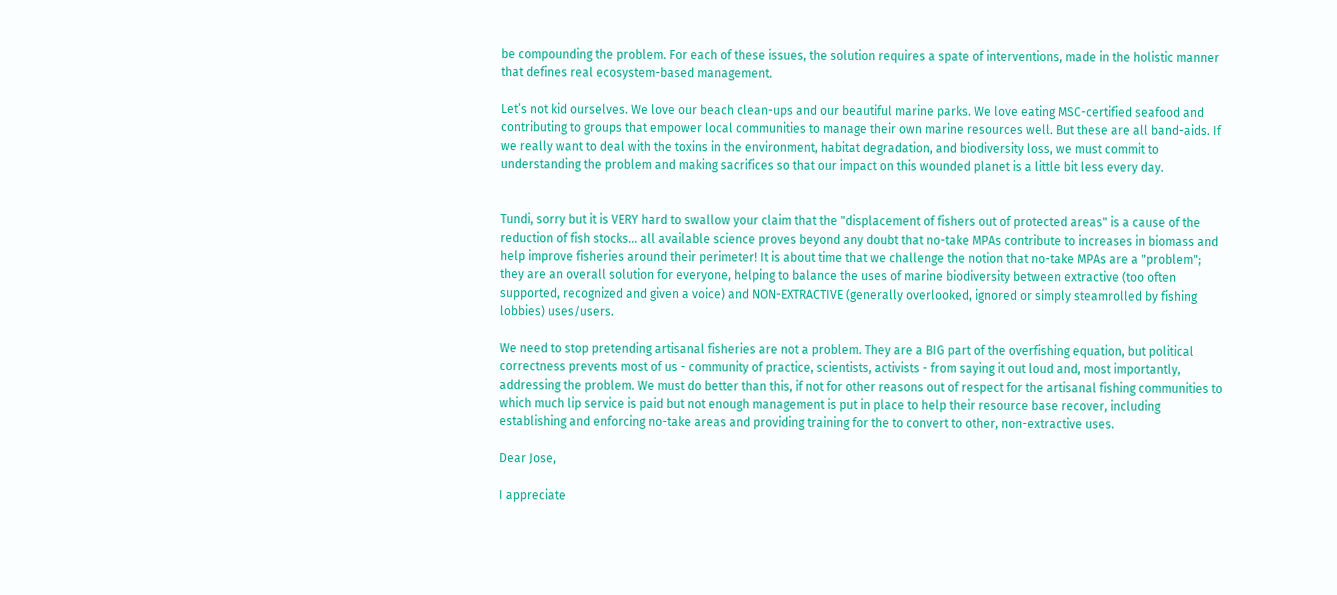be compounding the problem. For each of these issues, the solution requires a spate of interventions, made in the holistic manner that defines real ecosystem-based management.

Let’s not kid ourselves. We love our beach clean-ups and our beautiful marine parks. We love eating MSC-certified seafood and contributing to groups that empower local communities to manage their own marine resources well. But these are all band-aids. If we really want to deal with the toxins in the environment, habitat degradation, and biodiversity loss, we must commit to understanding the problem and making sacrifices so that our impact on this wounded planet is a little bit less every day.


Tundi, sorry but it is VERY hard to swallow your claim that the "displacement of fishers out of protected areas" is a cause of the reduction of fish stocks... all available science proves beyond any doubt that no-take MPAs contribute to increases in biomass and help improve fisheries around their perimeter! It is about time that we challenge the notion that no-take MPAs are a "problem"; they are an overall solution for everyone, helping to balance the uses of marine biodiversity between extractive (too often supported, recognized and given a voice) and NON-EXTRACTIVE (generally overlooked, ignored or simply steamrolled by fishing lobbies) uses/users.

We need to stop pretending artisanal fisheries are not a problem. They are a BIG part of the overfishing equation, but political correctness prevents most of us - community of practice, scientists, activists - from saying it out loud and, most importantly, addressing the problem. We must do better than this, if not for other reasons out of respect for the artisanal fishing communities to which much lip service is paid but not enough management is put in place to help their resource base recover, including establishing and enforcing no-take areas and providing training for the to convert to other, non-extractive uses.

Dear Jose,

I appreciate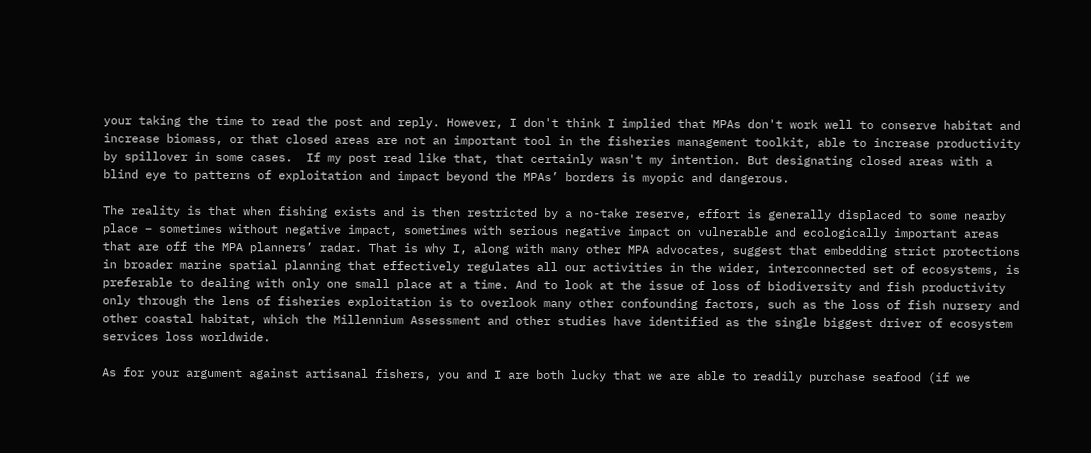your taking the time to read the post and reply. However, I don't think I implied that MPAs don't work well to conserve habitat and increase biomass, or that closed areas are not an important tool in the fisheries management toolkit, able to increase productivity by spillover in some cases.  If my post read like that, that certainly wasn't my intention. But designating closed areas with a blind eye to patterns of exploitation and impact beyond the MPAs’ borders is myopic and dangerous.

The reality is that when fishing exists and is then restricted by a no-take reserve, effort is generally displaced to some nearby place – sometimes without negative impact, sometimes with serious negative impact on vulnerable and ecologically important areas that are off the MPA planners’ radar. That is why I, along with many other MPA advocates, suggest that embedding strict protections in broader marine spatial planning that effectively regulates all our activities in the wider, interconnected set of ecosystems, is preferable to dealing with only one small place at a time. And to look at the issue of loss of biodiversity and fish productivity only through the lens of fisheries exploitation is to overlook many other confounding factors, such as the loss of fish nursery and other coastal habitat, which the Millennium Assessment and other studies have identified as the single biggest driver of ecosystem services loss worldwide.

As for your argument against artisanal fishers, you and I are both lucky that we are able to readily purchase seafood (if we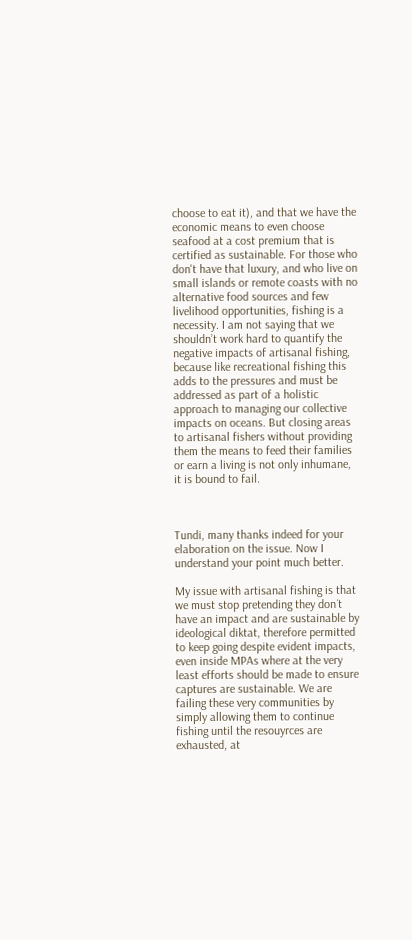choose to eat it), and that we have the economic means to even choose seafood at a cost premium that is certified as sustainable. For those who don't have that luxury, and who live on small islands or remote coasts with no alternative food sources and few livelihood opportunities, fishing is a necessity. I am not saying that we shouldn’t work hard to quantify the negative impacts of artisanal fishing, because like recreational fishing this adds to the pressures and must be addressed as part of a holistic approach to managing our collective impacts on oceans. But closing areas to artisanal fishers without providing them the means to feed their families or earn a living is not only inhumane, it is bound to fail.



Tundi, many thanks indeed for your elaboration on the issue. Now I understand your point much better.

My issue with artisanal fishing is that we must stop pretending they don´t have an impact and are sustainable by ideological diktat, therefore permitted to keep going despite evident impacts, even inside MPAs where at the very least efforts should be made to ensure captures are sustainable. We are failing these very communities by simply allowing them to continue fishing until the resouyrces are exhausted, at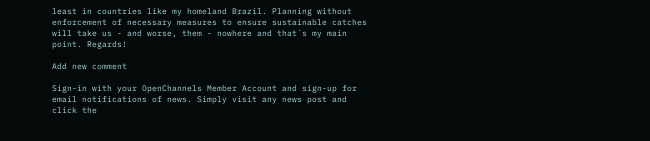least in countries like my homeland Brazil. Planning without enforcement of necessary measures to ensure sustainable catches will take us - and worse, them - nowhere and that´s my main point. Regards!

Add new comment

Sign-in with your OpenChannels Member Account and sign-up for email notifications of news. Simply visit any news post and click the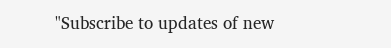"Subscribe to updates of new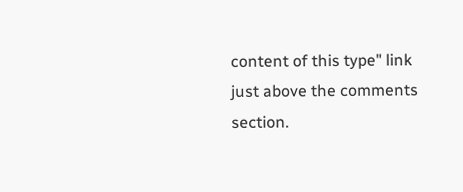content of this type" link just above the comments section.